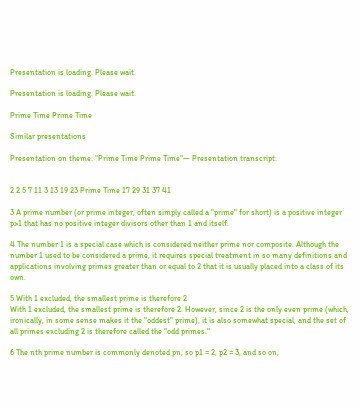Presentation is loading. Please wait.

Presentation is loading. Please wait.

Prime Time Prime Time

Similar presentations

Presentation on theme: "Prime Time Prime Time"— Presentation transcript:


2 2 5 7 11 3 13 19 23 Prime Time 17 29 31 37 41

3 A prime number (or prime integer, often simply called a "prime" for short) is a positive integer p>1 that has no positive integer divisors other than 1 and itself.

4 The number 1 is a special case which is considered neither prime nor composite. Although the number 1 used to be considered a prime, it requires special treatment in so many definitions and applications involving primes greater than or equal to 2 that it is usually placed into a class of its own.

5 With 1 excluded, the smallest prime is therefore 2
With 1 excluded, the smallest prime is therefore 2. However, since 2 is the only even prime (which, ironically, in some sense makes it the "oddest" prime), it is also somewhat special, and the set of all primes excluding 2 is therefore called the "odd primes."

6 The nth prime number is commonly denoted pn, so p1 = 2, p2 = 3, and so on,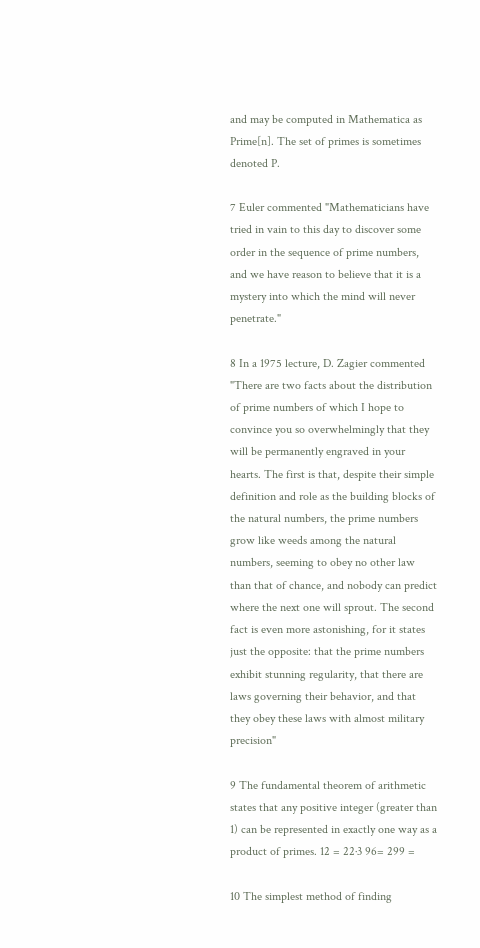and may be computed in Mathematica as Prime[n]. The set of primes is sometimes denoted P.

7 Euler commented "Mathematicians have tried in vain to this day to discover some order in the sequence of prime numbers, and we have reason to believe that it is a mystery into which the mind will never penetrate."

8 In a 1975 lecture, D. Zagier commented "There are two facts about the distribution of prime numbers of which I hope to convince you so overwhelmingly that they will be permanently engraved in your hearts. The first is that, despite their simple definition and role as the building blocks of the natural numbers, the prime numbers grow like weeds among the natural numbers, seeming to obey no other law than that of chance, and nobody can predict where the next one will sprout. The second fact is even more astonishing, for it states just the opposite: that the prime numbers exhibit stunning regularity, that there are laws governing their behavior, and that they obey these laws with almost military precision"

9 The fundamental theorem of arithmetic states that any positive integer (greater than 1) can be represented in exactly one way as a product of primes. 12 = 22·3 96= 299 =

10 The simplest method of finding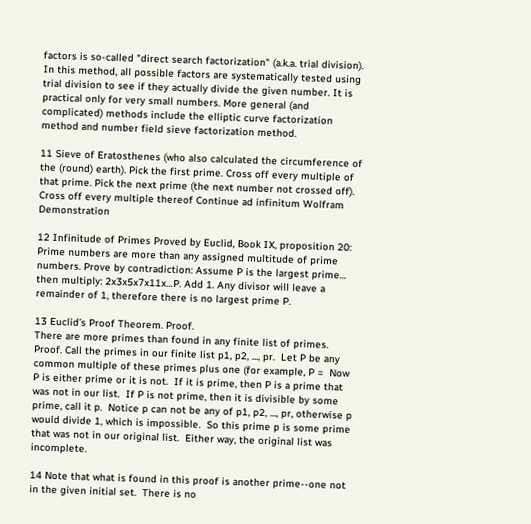factors is so-called "direct search factorization" (a.k.a. trial division). In this method, all possible factors are systematically tested using trial division to see if they actually divide the given number. It is practical only for very small numbers. More general (and complicated) methods include the elliptic curve factorization method and number field sieve factorization method.

11 Sieve of Eratosthenes (who also calculated the circumference of the (round) earth). Pick the first prime. Cross off every multiple of that prime. Pick the next prime (the next number not crossed off). Cross off every multiple thereof Continue ad infinitum Wolfram Demonstration

12 Infinitude of Primes Proved by Euclid, Book IX, proposition 20: Prime numbers are more than any assigned multitude of prime numbers. Prove by contradiction: Assume P is the largest prime… then multiply: 2x3x5x7x11x…P. Add 1. Any divisor will leave a remainder of 1, therefore there is no largest prime P.

13 Euclid’s Proof Theorem. Proof.
There are more primes than found in any finite list of primes. Proof. Call the primes in our finite list p1, p2, ..., pr.  Let P be any common multiple of these primes plus one (for example, P =  Now P is either prime or it is not.  If it is prime, then P is a prime that was not in our list.  If P is not prime, then it is divisible by some prime, call it p.  Notice p can not be any of p1, p2, ..., pr, otherwise p would divide 1, which is impossible.  So this prime p is some prime that was not in our original list.  Either way, the original list was incomplete.

14 Note that what is found in this proof is another prime--one not in the given initial set.  There is no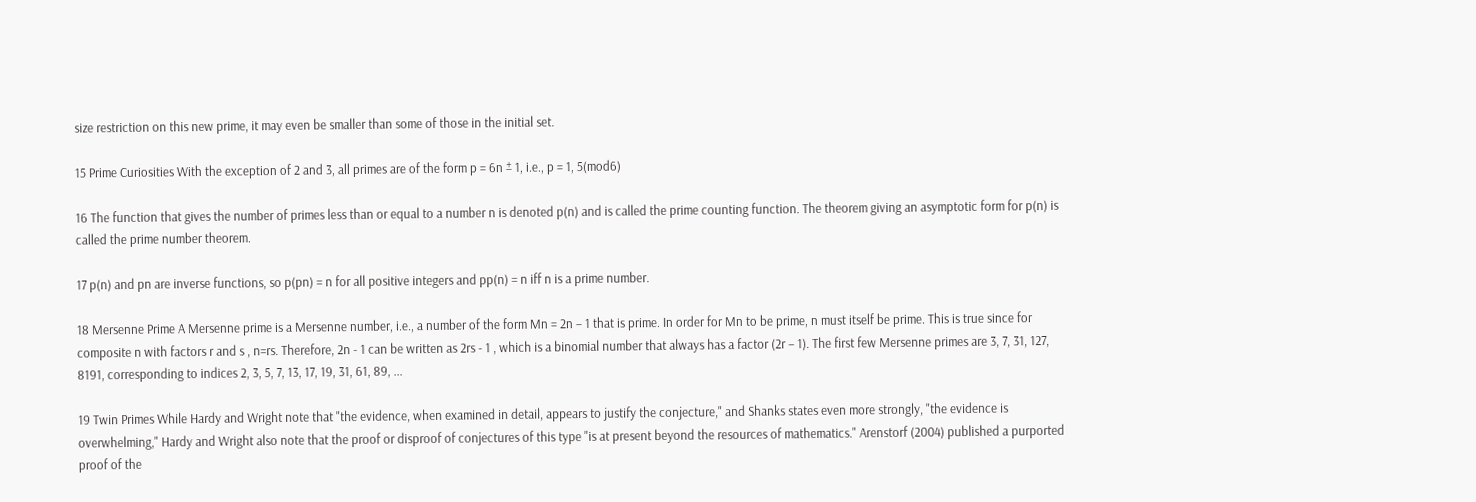size restriction on this new prime, it may even be smaller than some of those in the initial set.

15 Prime Curiosities With the exception of 2 and 3, all primes are of the form p = 6n ± 1, i.e., p = 1, 5(mod6)

16 The function that gives the number of primes less than or equal to a number n is denoted p(n) and is called the prime counting function. The theorem giving an asymptotic form for p(n) is called the prime number theorem.

17 p(n) and pn are inverse functions, so p(pn) = n for all positive integers and pp(n) = n iff n is a prime number.

18 Mersenne Prime A Mersenne prime is a Mersenne number, i.e., a number of the form Mn = 2n – 1 that is prime. In order for Mn to be prime, n must itself be prime. This is true since for composite n with factors r and s , n=rs. Therefore, 2n - 1 can be written as 2rs - 1 , which is a binomial number that always has a factor (2r – 1). The first few Mersenne primes are 3, 7, 31, 127, 8191, corresponding to indices 2, 3, 5, 7, 13, 17, 19, 31, 61, 89, ...

19 Twin Primes While Hardy and Wright note that "the evidence, when examined in detail, appears to justify the conjecture," and Shanks states even more strongly, "the evidence is overwhelming," Hardy and Wright also note that the proof or disproof of conjectures of this type "is at present beyond the resources of mathematics." Arenstorf (2004) published a purported proof of the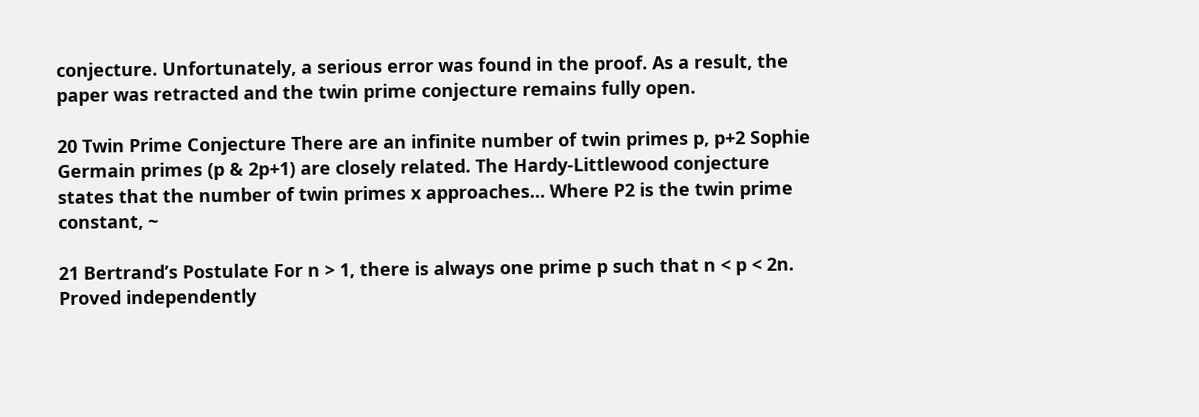conjecture. Unfortunately, a serious error was found in the proof. As a result, the paper was retracted and the twin prime conjecture remains fully open.

20 Twin Prime Conjecture There are an infinite number of twin primes p, p+2 Sophie Germain primes (p & 2p+1) are closely related. The Hardy-Littlewood conjecture states that the number of twin primes x approaches… Where P2 is the twin prime constant, ~

21 Bertrand’s Postulate For n > 1, there is always one prime p such that n < p < 2n. Proved independently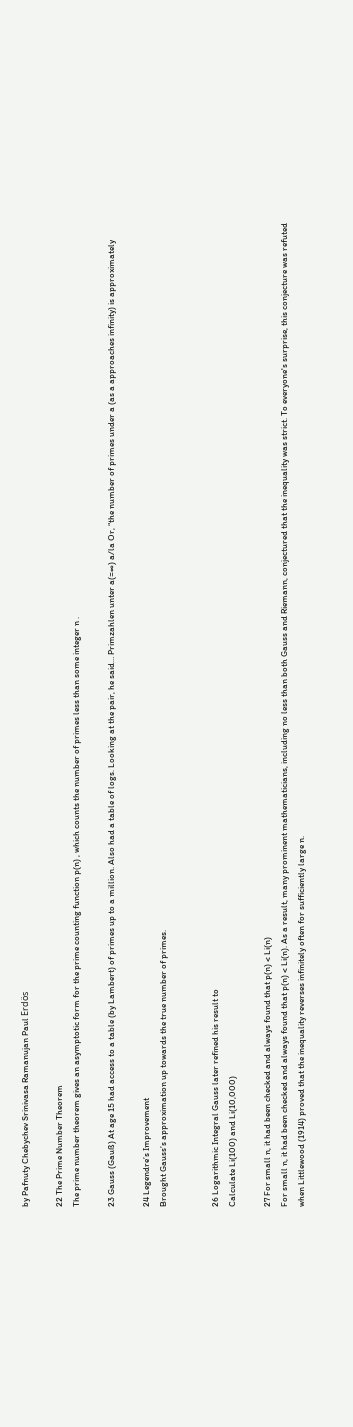by Pafnuty Chebychev Srinivasa Ramanujan Paul Erdös

22 The Prime Number Theorem
The prime number theorem gives an asymptotic form for the prime counting function p(n) , which counts the number of primes less than some integer n .

23 Gauss (Gauß) At age 15 had access to a table (by Lambert) of primes up to a million. Also had a table of logs. Looking at the pair, he said… Primzahlen unter a(=∞) a/la Or, “the number of primes under a (as a approaches infinity) is approximately

24 Legendre’s Improvement
Brought Gauss’s approximation up towards the true number of primes.


26 Logarithmic Integral Gauss later refined his result to
Calculate Li(100) and Li(10,000)

27 For small n, it had been checked and always found that p(n) < Li(n)
For small n, it had been checked and always found that p(n) < Li(n). As a result, many prominent mathematicians, including no less than both Gauss and Riemann, conjectured that the inequality was strict. To everyone's surprise, this conjecture was refuted when Littlewood (1914) proved that the inequality reverses infinitely often for sufficiently large n.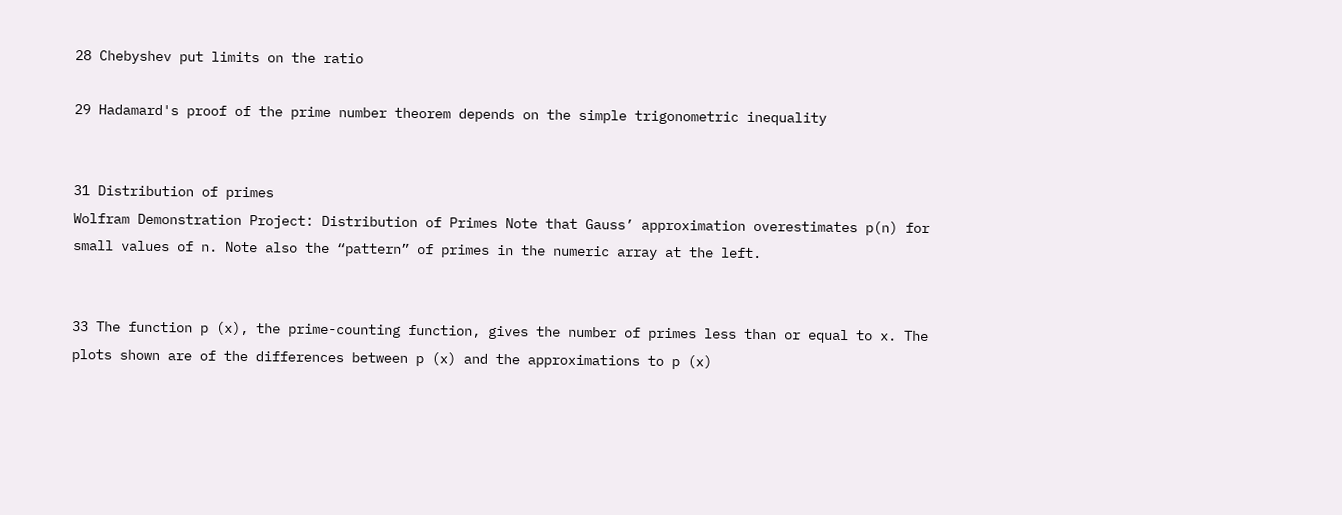28 Chebyshev put limits on the ratio

29 Hadamard's proof of the prime number theorem depends on the simple trigonometric inequality


31 Distribution of primes
Wolfram Demonstration Project: Distribution of Primes Note that Gauss’ approximation overestimates p(n) for small values of n. Note also the “pattern” of primes in the numeric array at the left.


33 The function p (x), the prime-counting function, gives the number of primes less than or equal to x. The plots shown are of the differences between p (x) and the approximations to p (x)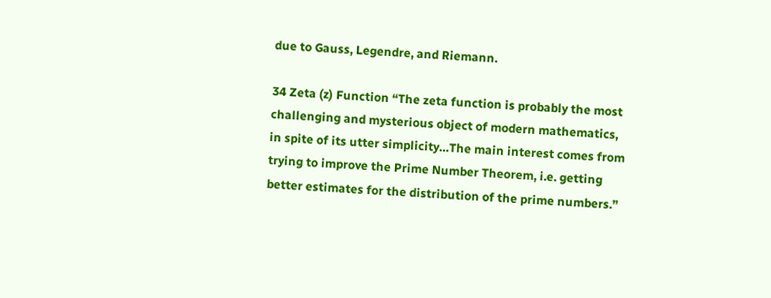due to Gauss, Legendre, and Riemann.

34 Zeta (z) Function “The zeta function is probably the most challenging and mysterious object of modern mathematics, in spite of its utter simplicity…The main interest comes from trying to improve the Prime Number Theorem, i.e. getting better estimates for the distribution of the prime numbers.”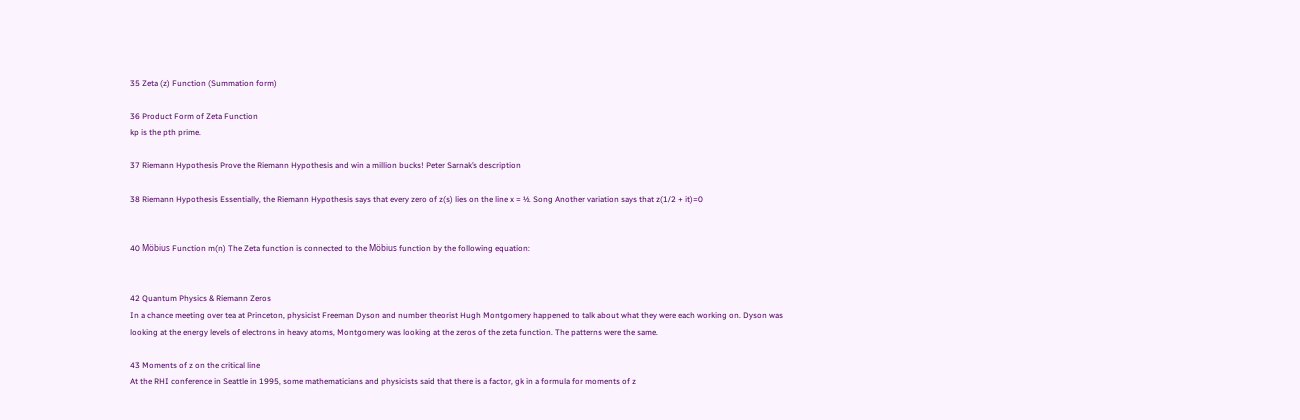35 Zeta (z) Function (Summation form)

36 Product Form of Zeta Function
kp is the pth prime.

37 Riemann Hypothesis Prove the Riemann Hypothesis and win a million bucks! Peter Sarnak’s description

38 Riemann Hypothesis Essentially, the Riemann Hypothesis says that every zero of z(s) lies on the line x = ½. Song Another variation says that z(1/2 + it)=0


40 Möbius Function m(n) The Zeta function is connected to the Möbius function by the following equation:


42 Quantum Physics & Riemann Zeros
In a chance meeting over tea at Princeton, physicist Freeman Dyson and number theorist Hugh Montgomery happened to talk about what they were each working on. Dyson was looking at the energy levels of electrons in heavy atoms, Montgomery was looking at the zeros of the zeta function. The patterns were the same.

43 Moments of z on the critical line
At the RHI conference in Seattle in 1995, some mathematicians and physicists said that there is a factor, gk in a formula for moments of z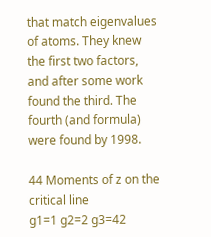that match eigenvalues of atoms. They knew the first two factors, and after some work found the third. The fourth (and formula) were found by 1998.

44 Moments of z on the critical line
g1=1 g2=2 g3=42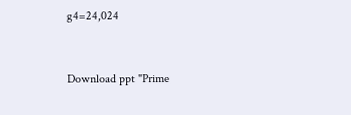g4=24,024


Download ppt "Prime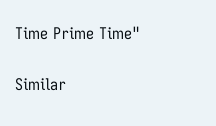Time Prime Time"

Similar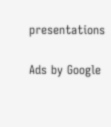presentations

Ads by Google